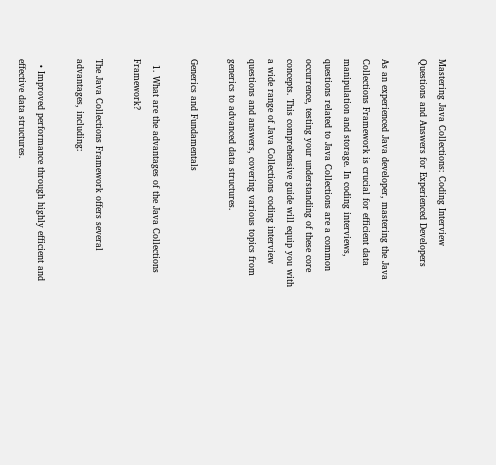Mastering Java Collections: Coding Interview Questions and Answers for Experienced Developers

As an experienced Java developer, mastering the Java Collections Framework is crucial for efficient data manipulation and storage. In coding interviews, questions related to Java Collections are a common occurrence, testing your understanding of these core concepts. This comprehensive guide will equip you with a wide range of Java Collections coding interview questions and answers, covering various topics from generics to advanced data structures.

Generics and Fundamentals

  1. What are the advantages of the Java Collections Framework?

The Java Collections Framework offers several advantages, including:

  • Improved performance through highly efficient and effective data structures.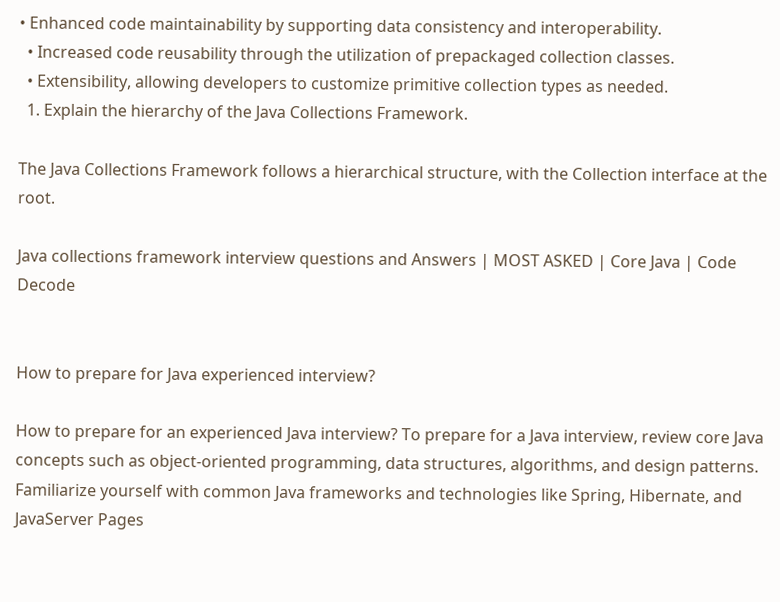• Enhanced code maintainability by supporting data consistency and interoperability.
  • Increased code reusability through the utilization of prepackaged collection classes.
  • Extensibility, allowing developers to customize primitive collection types as needed.
  1. Explain the hierarchy of the Java Collections Framework.

The Java Collections Framework follows a hierarchical structure, with the Collection interface at the root.

Java collections framework interview questions and Answers | MOST ASKED | Core Java | Code Decode


How to prepare for Java experienced interview?

How to prepare for an experienced Java interview? To prepare for a Java interview, review core Java concepts such as object-oriented programming, data structures, algorithms, and design patterns. Familiarize yourself with common Java frameworks and technologies like Spring, Hibernate, and JavaServer Pages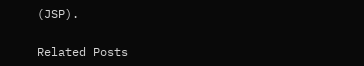(JSP).

Related Posts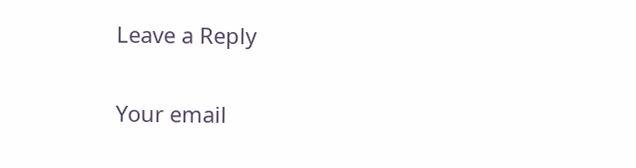Leave a Reply

Your email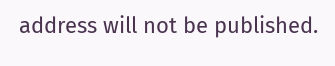address will not be published.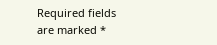Required fields are marked *